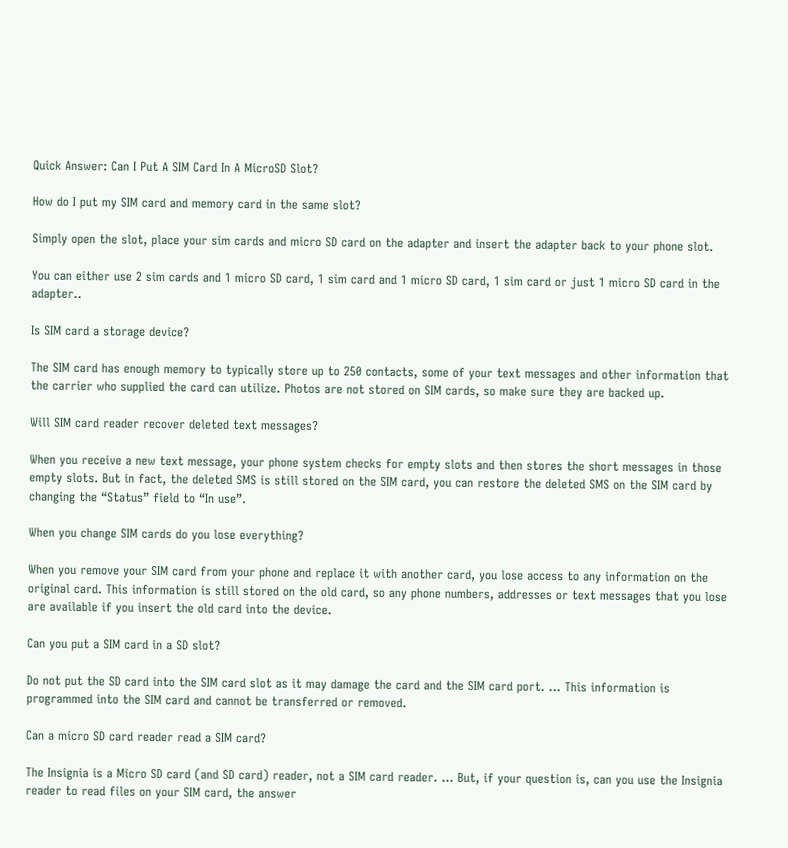Quick Answer: Can I Put A SIM Card In A MicroSD Slot?

How do I put my SIM card and memory card in the same slot?

Simply open the slot, place your sim cards and micro SD card on the adapter and insert the adapter back to your phone slot.

You can either use 2 sim cards and 1 micro SD card, 1 sim card and 1 micro SD card, 1 sim card or just 1 micro SD card in the adapter..

Is SIM card a storage device?

The SIM card has enough memory to typically store up to 250 contacts, some of your text messages and other information that the carrier who supplied the card can utilize. Photos are not stored on SIM cards, so make sure they are backed up.

Will SIM card reader recover deleted text messages?

When you receive a new text message, your phone system checks for empty slots and then stores the short messages in those empty slots. But in fact, the deleted SMS is still stored on the SIM card, you can restore the deleted SMS on the SIM card by changing the “Status” field to “In use”.

When you change SIM cards do you lose everything?

When you remove your SIM card from your phone and replace it with another card, you lose access to any information on the original card. This information is still stored on the old card, so any phone numbers, addresses or text messages that you lose are available if you insert the old card into the device.

Can you put a SIM card in a SD slot?

Do not put the SD card into the SIM card slot as it may damage the card and the SIM card port. … This information is programmed into the SIM card and cannot be transferred or removed.

Can a micro SD card reader read a SIM card?

The Insignia is a Micro SD card (and SD card) reader, not a SIM card reader. … But, if your question is, can you use the Insignia reader to read files on your SIM card, the answer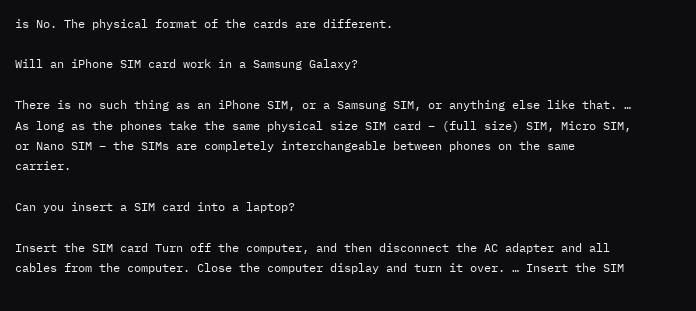is No. The physical format of the cards are different.

Will an iPhone SIM card work in a Samsung Galaxy?

There is no such thing as an iPhone SIM, or a Samsung SIM, or anything else like that. … As long as the phones take the same physical size SIM card – (full size) SIM, Micro SIM, or Nano SIM – the SIMs are completely interchangeable between phones on the same carrier.

Can you insert a SIM card into a laptop?

Insert the SIM card Turn off the computer, and then disconnect the AC adapter and all cables from the computer. Close the computer display and turn it over. … Insert the SIM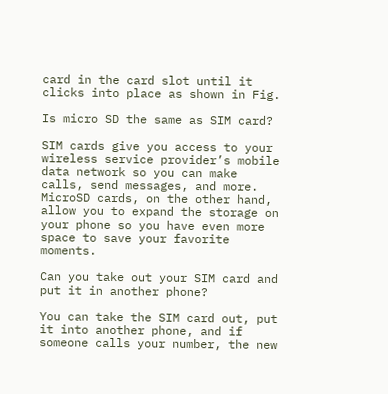card in the card slot until it clicks into place as shown in Fig.

Is micro SD the same as SIM card?

SIM cards give you access to your wireless service provider’s mobile data network so you can make calls, send messages, and more. MicroSD cards, on the other hand, allow you to expand the storage on your phone so you have even more space to save your favorite moments.

Can you take out your SIM card and put it in another phone?

You can take the SIM card out, put it into another phone, and if someone calls your number, the new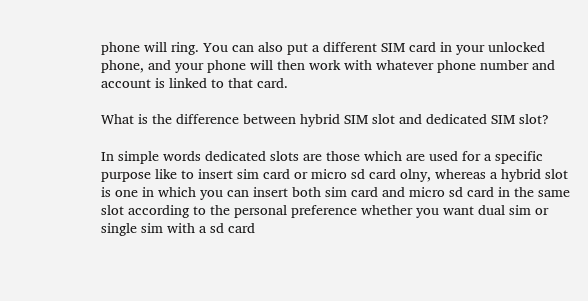phone will ring. You can also put a different SIM card in your unlocked phone, and your phone will then work with whatever phone number and account is linked to that card.

What is the difference between hybrid SIM slot and dedicated SIM slot?

In simple words dedicated slots are those which are used for a specific purpose like to insert sim card or micro sd card olny, whereas a hybrid slot is one in which you can insert both sim card and micro sd card in the same slot according to the personal preference whether you want dual sim or single sim with a sd card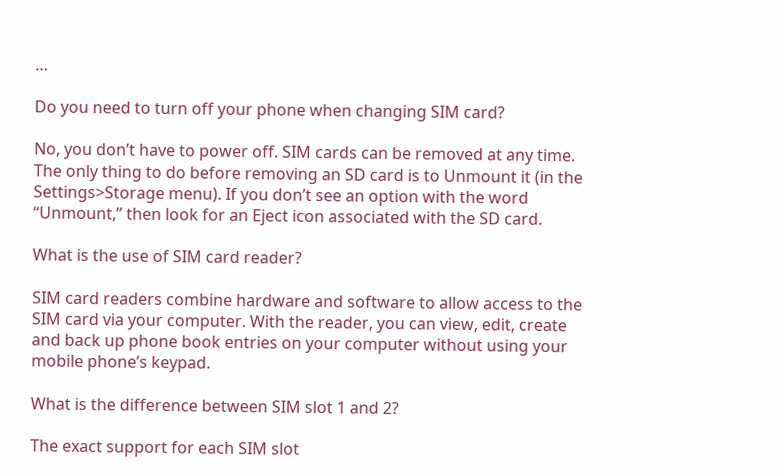…

Do you need to turn off your phone when changing SIM card?

No, you don’t have to power off. SIM cards can be removed at any time. The only thing to do before removing an SD card is to Unmount it (in the Settings>Storage menu). If you don’t see an option with the word “Unmount,” then look for an Eject icon associated with the SD card.

What is the use of SIM card reader?

SIM card readers combine hardware and software to allow access to the SIM card via your computer. With the reader, you can view, edit, create and back up phone book entries on your computer without using your mobile phone’s keypad.

What is the difference between SIM slot 1 and 2?

The exact support for each SIM slot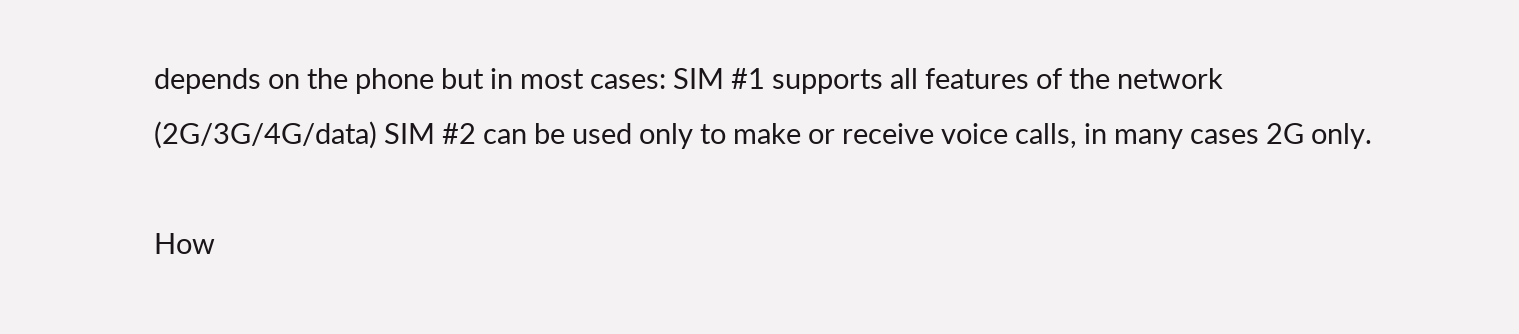depends on the phone but in most cases: SIM #1 supports all features of the network (2G/3G/4G/data) SIM #2 can be used only to make or receive voice calls, in many cases 2G only.

How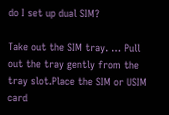do I set up dual SIM?

Take out the SIM tray. … Pull out the tray gently from the tray slot.Place the SIM or USIM card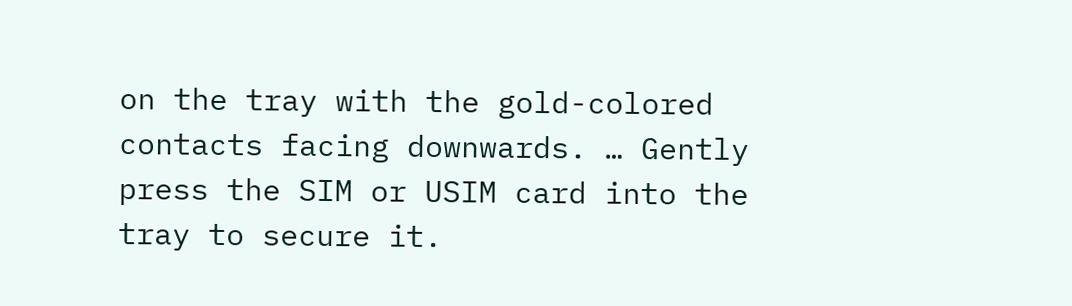on the tray with the gold-colored contacts facing downwards. … Gently press the SIM or USIM card into the tray to secure it.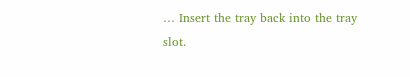… Insert the tray back into the tray slot.